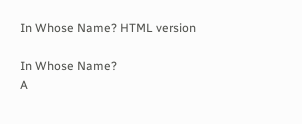In Whose Name? HTML version

In Whose Name?
A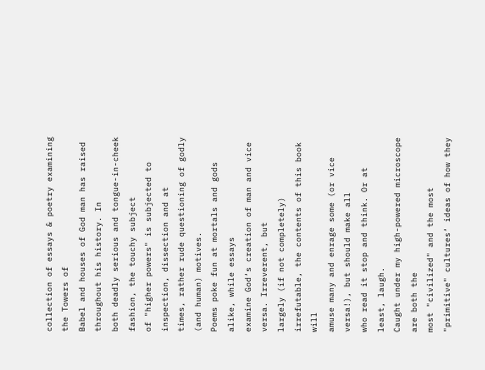collection of essays & poetry examining the Towers of
Babel and houses of God man has raised throughout his history. In
both deadly serious and tongue-in-cheek fashion, the touchy subject
of "higher powers" is subjected to inspection, dissection and at
times, rather rude questioning of godly (and human) motives.
Poems poke fun at mortals and gods alike, while essays
examine God‘s creation of man and vice versa. Irreverent, but
largely (if not completely) irrefutable, the contents of this book will
amuse many and enrage some (or vice versa!), but should make all
who read it stop and think. Or at least, laugh.
Caught under my high-powered microscope are both the
most "civilized" and the most "primitive" cultures‘ ideas of how they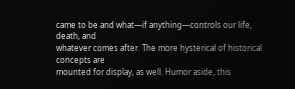came to be and what—if anything—controls our life, death, and
whatever comes after. The more hysterical of historical concepts are
mounted for display, as well. Humor aside, this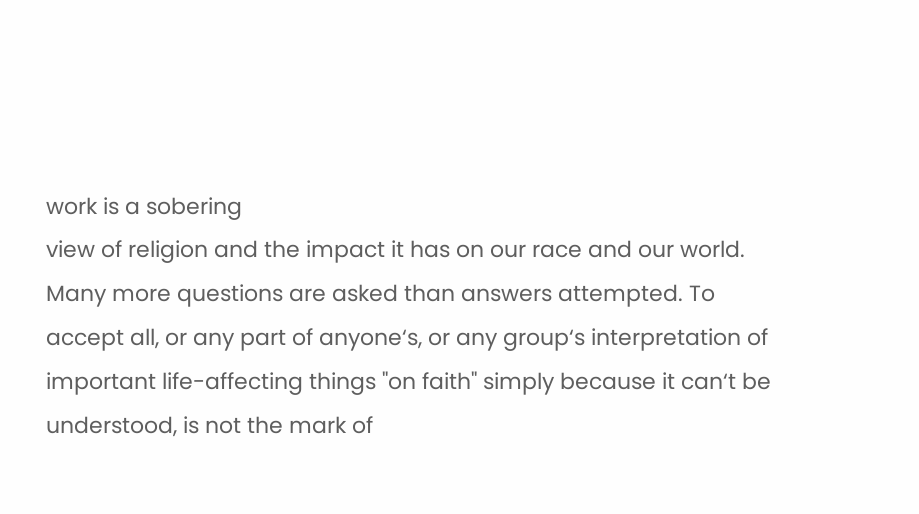work is a sobering
view of religion and the impact it has on our race and our world.
Many more questions are asked than answers attempted. To
accept all, or any part of anyone‘s, or any group‘s interpretation of
important life-affecting things "on faith" simply because it can‘t be
understood, is not the mark of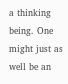a thinking being. One might just as
well be an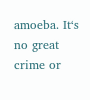amoeba. It‘s no great crime or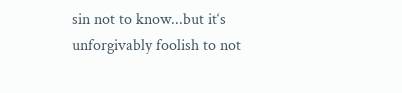sin not to know...but it‘s
unforgivably foolish to not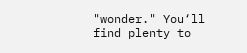"wonder." You‘ll find plenty to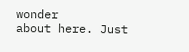wonder
about here. Just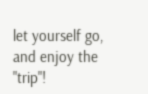let yourself go, and enjoy the "trip"!